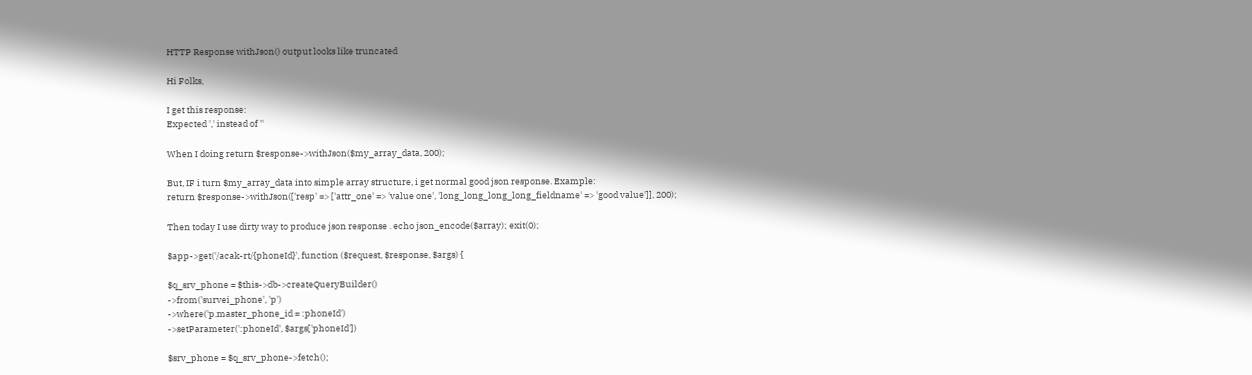HTTP Response withJson() output looks like truncated

Hi Folks,

I get this response:
Expected ',' instead of ''

When I doing return $response->withJson($my_array_data, 200);

But, IF i turn $my_array_data into simple array structure, i get normal good json response. Example:
return $response->withJson(['resp' => ['attr_one' => 'value one', 'long_long_long_long_fieldname' => 'good value']], 200);

Then today I use dirty way to produce json response . echo json_encode($array); exit(0);

$app->get('/acak-rt/{phoneId}', function ($request, $response, $args) {

$q_srv_phone = $this->db->createQueryBuilder()
->from('survei_phone', 'p')
->where('p.master_phone_id = :phoneId')
->setParameter(':phoneId', $args['phoneId'])

$srv_phone = $q_srv_phone->fetch();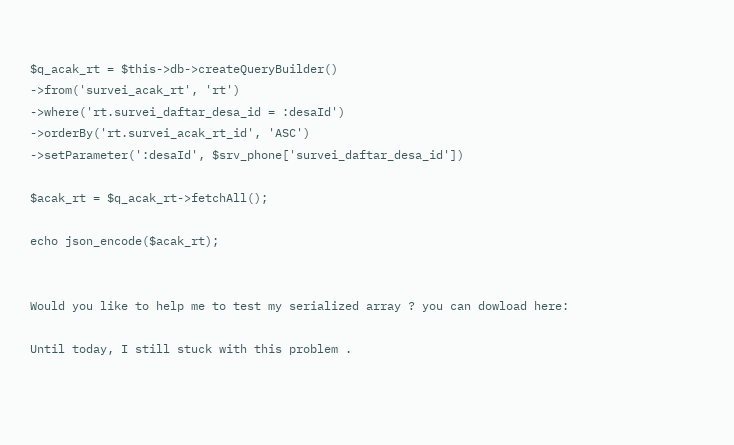$q_acak_rt = $this->db->createQueryBuilder()
->from('survei_acak_rt', 'rt')
->where('rt.survei_daftar_desa_id = :desaId')
->orderBy('rt.survei_acak_rt_id', 'ASC')
->setParameter(':desaId', $srv_phone['survei_daftar_desa_id'])

$acak_rt = $q_acak_rt->fetchAll();

echo json_encode($acak_rt);


Would you like to help me to test my serialized array ? you can dowload here:

Until today, I still stuck with this problem .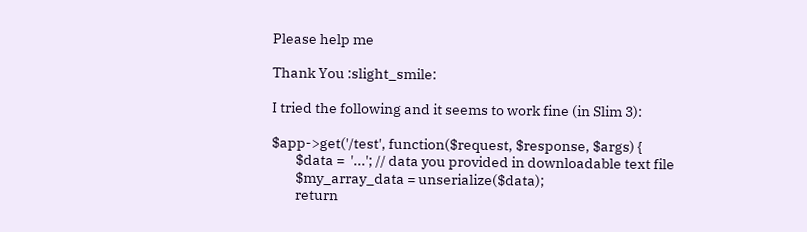Please help me

Thank You :slight_smile:

I tried the following and it seems to work fine (in Slim 3):

$app->get('/test', function($request, $response, $args) {
        $data =  '...'; // data you provided in downloadable text file
        $my_array_data = unserialize($data);
        return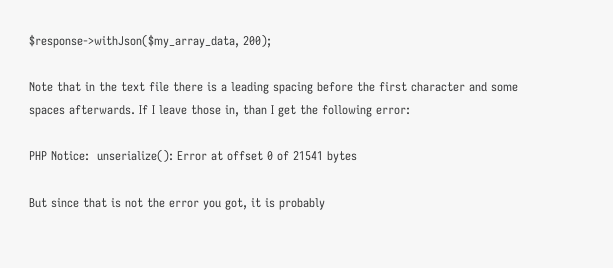$response->withJson($my_array_data, 200);

Note that in the text file there is a leading spacing before the first character and some spaces afterwards. If I leave those in, than I get the following error:

PHP Notice:  unserialize(): Error at offset 0 of 21541 bytes

But since that is not the error you got, it is probably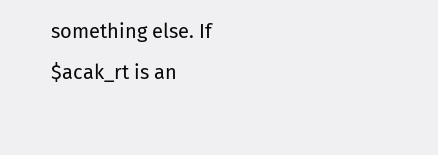something else. If $acak_rt is an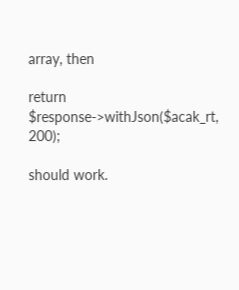array, then

return $response->withJson($acak_rt, 200);

should work.